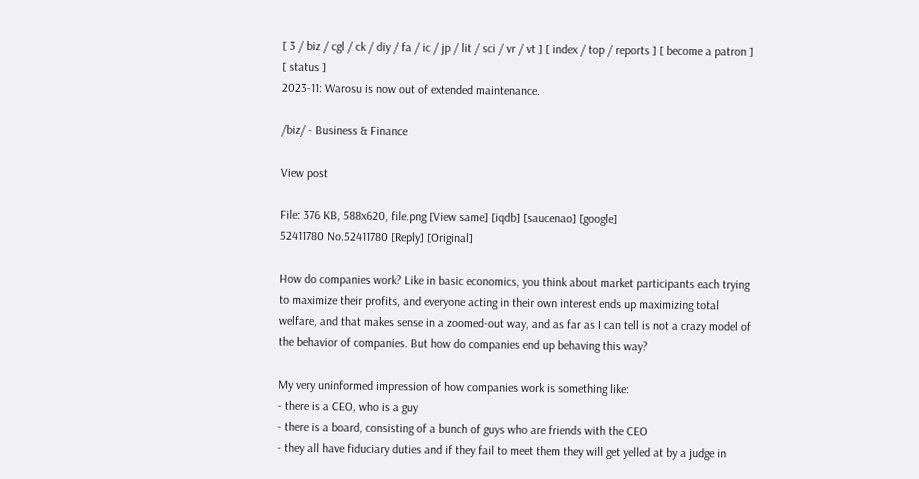[ 3 / biz / cgl / ck / diy / fa / ic / jp / lit / sci / vr / vt ] [ index / top / reports ] [ become a patron ] [ status ]
2023-11: Warosu is now out of extended maintenance.

/biz/ - Business & Finance

View post

File: 376 KB, 588x620, file.png [View same] [iqdb] [saucenao] [google]
52411780 No.52411780 [Reply] [Original]

How do companies work? Like in basic economics, you think about market participants each trying to maximize their profits, and everyone acting in their own interest ends up maximizing total welfare, and that makes sense in a zoomed-out way, and as far as I can tell is not a crazy model of the behavior of companies. But how do companies end up behaving this way?

My very uninformed impression of how companies work is something like:
- there is a CEO, who is a guy
- there is a board, consisting of a bunch of guys who are friends with the CEO
- they all have fiduciary duties and if they fail to meet them they will get yelled at by a judge in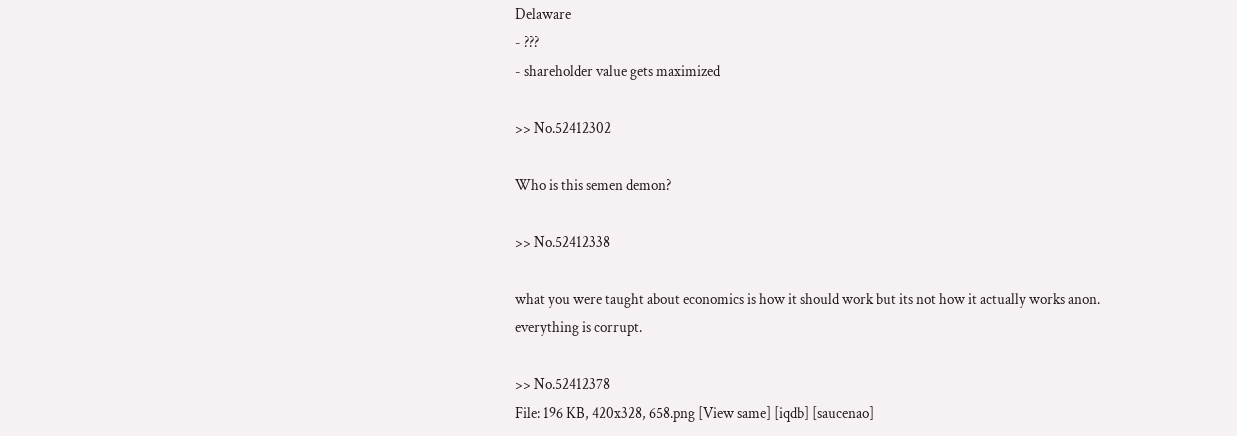Delaware
- ???
- shareholder value gets maximized

>> No.52412302

Who is this semen demon?

>> No.52412338

what you were taught about economics is how it should work but its not how it actually works anon.
everything is corrupt.

>> No.52412378
File: 196 KB, 420x328, 658.png [View same] [iqdb] [saucenao]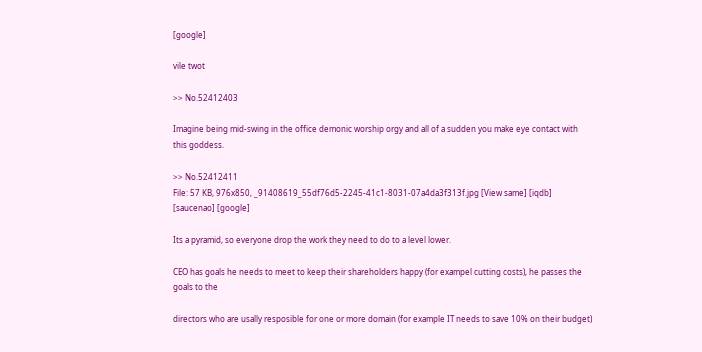[google]

vile twot

>> No.52412403

Imagine being mid-swing in the office demonic worship orgy and all of a sudden you make eye contact with this goddess.

>> No.52412411
File: 57 KB, 976x850, _91408619_55df76d5-2245-41c1-8031-07a4da3f313f.jpg [View same] [iqdb] [saucenao] [google]

Its a pyramid, so everyone drop the work they need to do to a level lower.

CEO has goals he needs to meet to keep their shareholders happy (for exampel cutting costs), he passes the goals to the

directors who are usally resposible for one or more domain (for example IT needs to save 10% on their budget)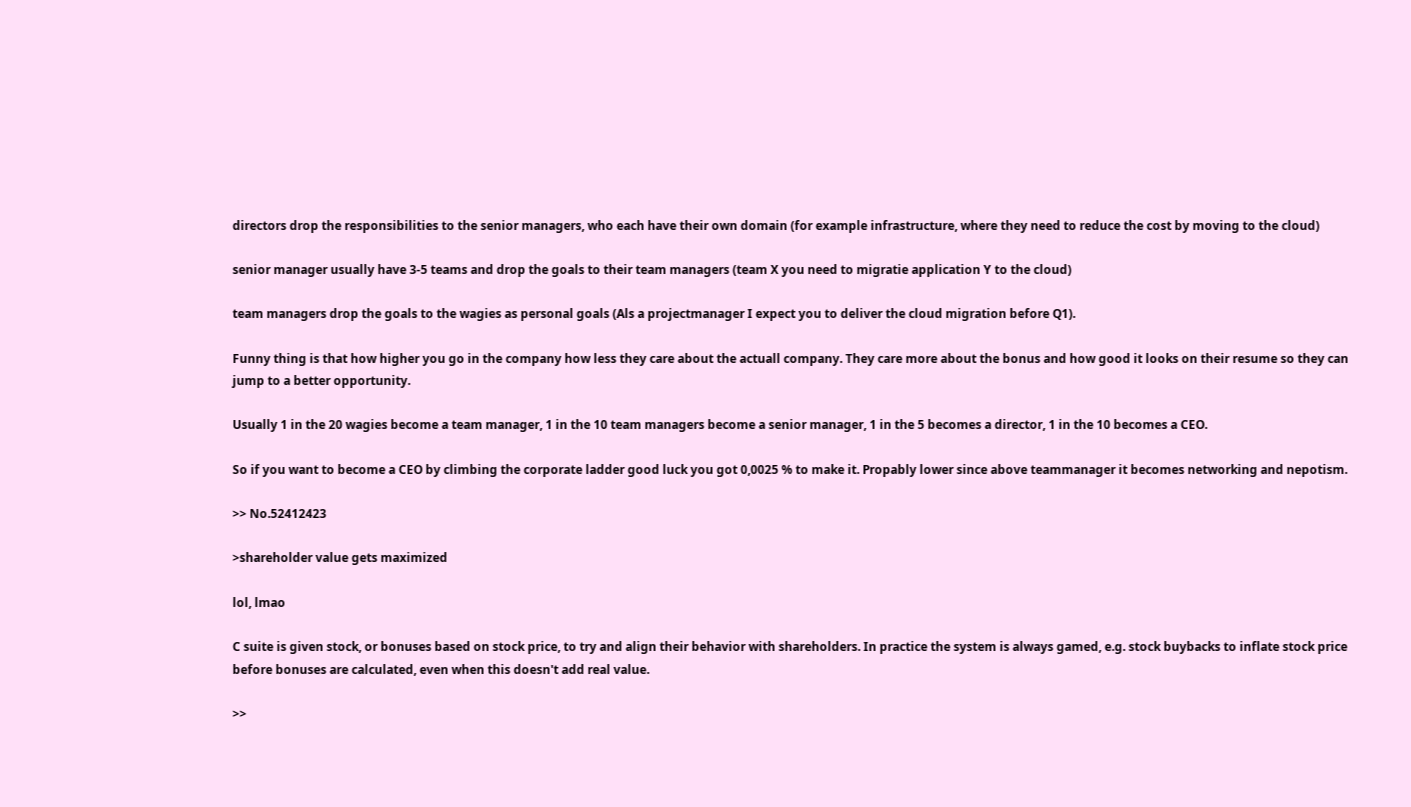directors drop the responsibilities to the senior managers, who each have their own domain (for example infrastructure, where they need to reduce the cost by moving to the cloud)

senior manager usually have 3-5 teams and drop the goals to their team managers (team X you need to migratie application Y to the cloud)

team managers drop the goals to the wagies as personal goals (Als a projectmanager I expect you to deliver the cloud migration before Q1).

Funny thing is that how higher you go in the company how less they care about the actuall company. They care more about the bonus and how good it looks on their resume so they can jump to a better opportunity.

Usually 1 in the 20 wagies become a team manager, 1 in the 10 team managers become a senior manager, 1 in the 5 becomes a director, 1 in the 10 becomes a CEO.

So if you want to become a CEO by climbing the corporate ladder good luck you got 0,0025 % to make it. Propably lower since above teammanager it becomes networking and nepotism.

>> No.52412423

>shareholder value gets maximized

lol, lmao

C suite is given stock, or bonuses based on stock price, to try and align their behavior with shareholders. In practice the system is always gamed, e.g. stock buybacks to inflate stock price before bonuses are calculated, even when this doesn't add real value.

>>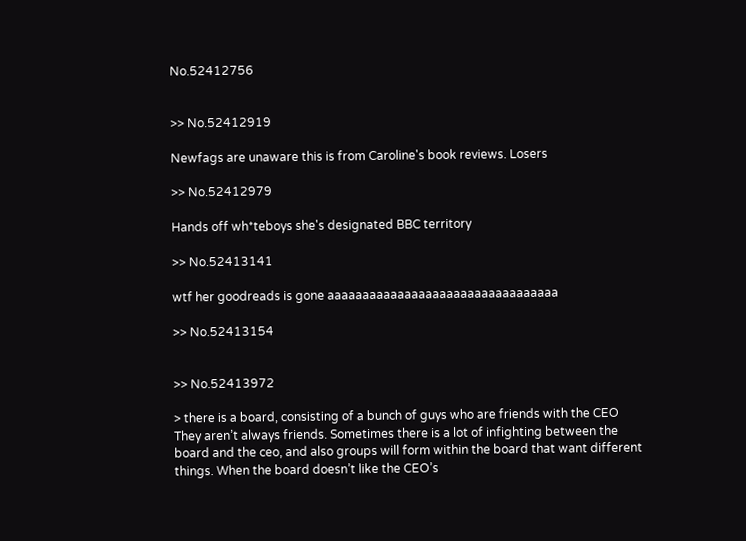No.52412756


>> No.52412919

Newfags are unaware this is from Caroline's book reviews. Losers

>> No.52412979

Hands off wh*teboys she's designated BBC territory

>> No.52413141

wtf her goodreads is gone aaaaaaaaaaaaaaaaaaaaaaaaaaaaaaaaa

>> No.52413154


>> No.52413972

> there is a board, consisting of a bunch of guys who are friends with the CEO
They aren’t always friends. Sometimes there is a lot of infighting between the board and the ceo, and also groups will form within the board that want different things. When the board doesn’t like the CEO’s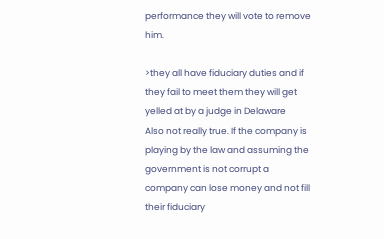performance they will vote to remove him.

>they all have fiduciary duties and if they fail to meet them they will get yelled at by a judge in Delaware
Also not really true. If the company is playing by the law and assuming the government is not corrupt a company can lose money and not fill their fiduciary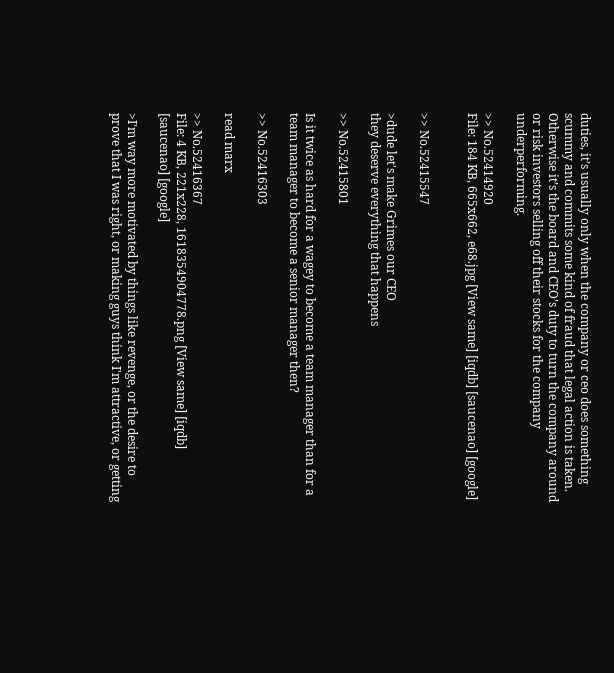duties, it’s usually only when the company or ceo does something scummy and commits some kind of fraud that legal action is taken. Otherwise it’s the board and CEO’s duty to turn the company around or risk investors selling off their stocks for the company underperforming.

>> No.52414920
File: 184 KB, 665x662, e68.jpg [View same] [iqdb] [saucenao] [google]


>> No.52415547

>dude let's make Grimes our CEO
they deserve everything that happens

>> No.52415801

Is it twice as hard for a wagey to become a team manager than for a team manager to become a senior manager then?

>> No.52416303

read marx

>> No.52416367
File: 4 KB, 221x228, 1618354904778.png [View same] [iqdb] [saucenao] [google]

>I'm way more motivated by things like revenge, or the desire to prove that I was right, or making guys think I'm attractive, or getting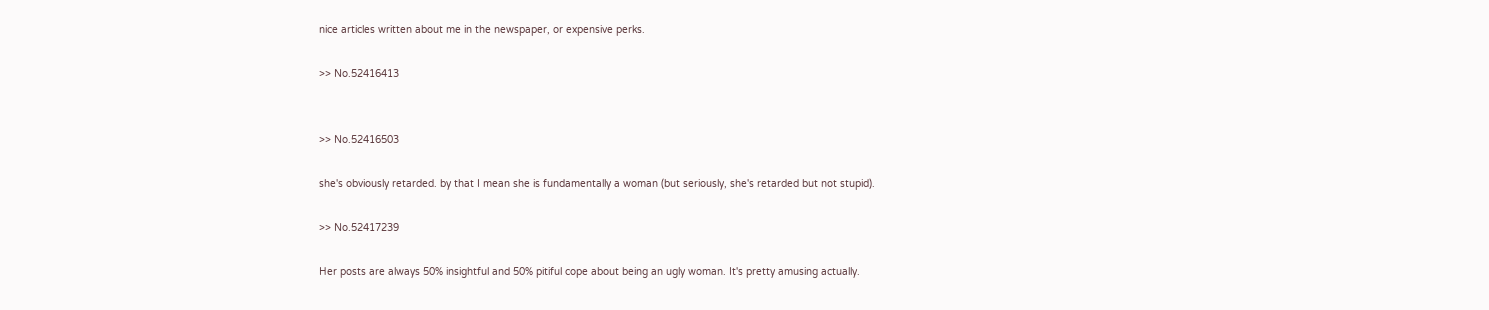nice articles written about me in the newspaper, or expensive perks.

>> No.52416413


>> No.52416503

she's obviously retarded. by that I mean she is fundamentally a woman (but seriously, she's retarded but not stupid).

>> No.52417239

Her posts are always 50% insightful and 50% pitiful cope about being an ugly woman. It's pretty amusing actually.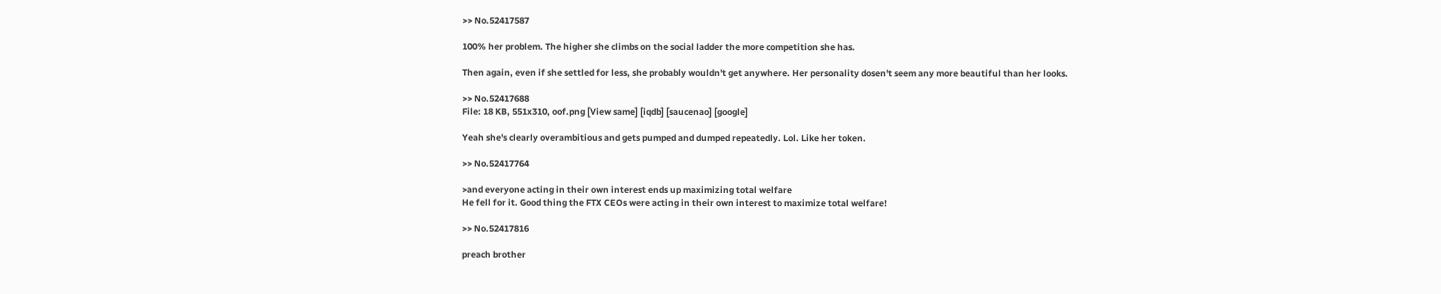>> No.52417587

100% her problem. The higher she climbs on the social ladder the more competition she has.

Then again, even if she settled for less, she probably wouldn't get anywhere. Her personality dosen't seem any more beautiful than her looks.

>> No.52417688
File: 18 KB, 551x310, oof.png [View same] [iqdb] [saucenao] [google]

Yeah she's clearly overambitious and gets pumped and dumped repeatedly. Lol. Like her token.

>> No.52417764

>and everyone acting in their own interest ends up maximizing total welfare
He fell for it. Good thing the FTX CEOs were acting in their own interest to maximize total welfare!

>> No.52417816

preach brother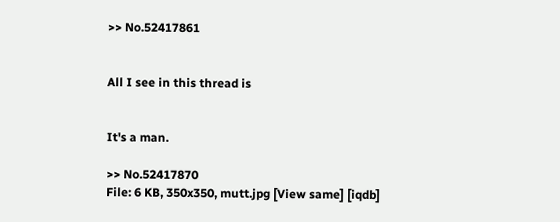>> No.52417861


All I see in this thread is


It's a man.

>> No.52417870
File: 6 KB, 350x350, mutt.jpg [View same] [iqdb]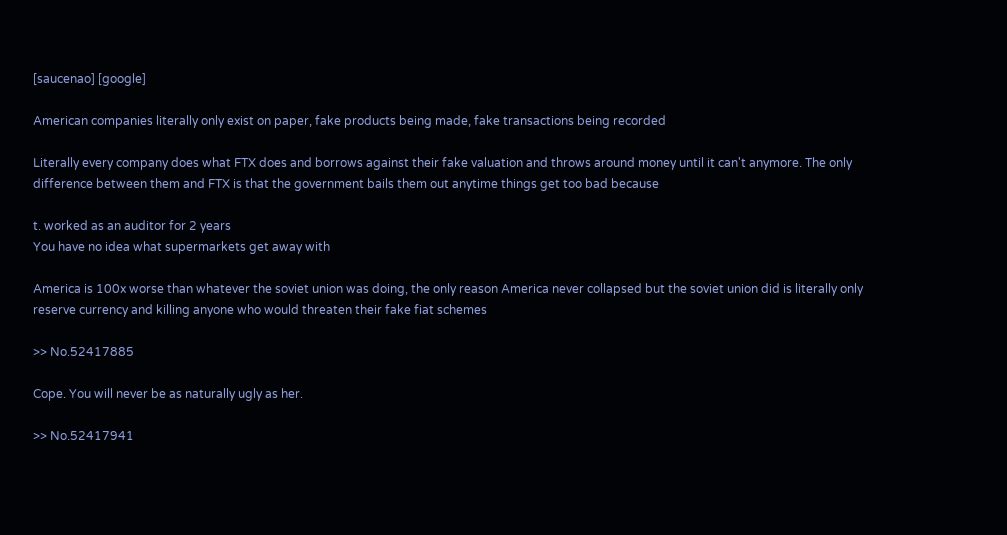[saucenao] [google]

American companies literally only exist on paper, fake products being made, fake transactions being recorded

Literally every company does what FTX does and borrows against their fake valuation and throws around money until it can't anymore. The only difference between them and FTX is that the government bails them out anytime things get too bad because

t. worked as an auditor for 2 years
You have no idea what supermarkets get away with

America is 100x worse than whatever the soviet union was doing, the only reason America never collapsed but the soviet union did is literally only reserve currency and killing anyone who would threaten their fake fiat schemes

>> No.52417885

Cope. You will never be as naturally ugly as her.

>> No.52417941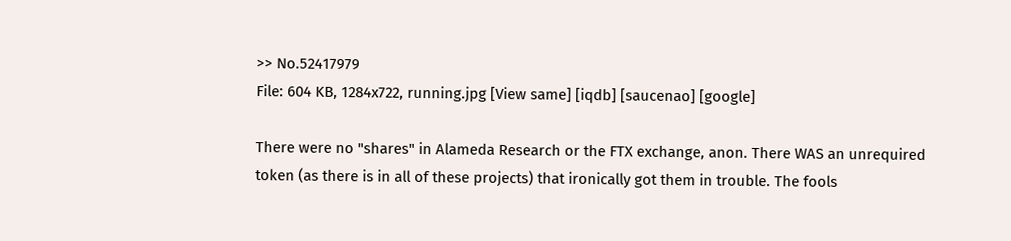>> No.52417979
File: 604 KB, 1284x722, running.jpg [View same] [iqdb] [saucenao] [google]

There were no "shares" in Alameda Research or the FTX exchange, anon. There WAS an unrequired token (as there is in all of these projects) that ironically got them in trouble. The fools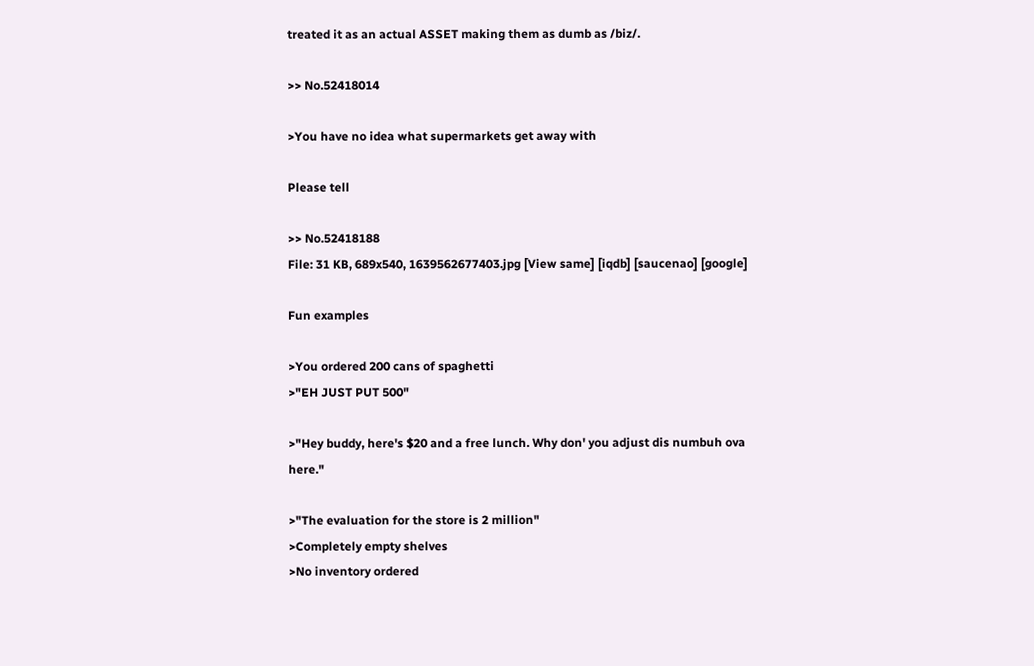treated it as an actual ASSET making them as dumb as /biz/.

>> No.52418014

>You have no idea what supermarkets get away with

Please tell

>> No.52418188
File: 31 KB, 689x540, 1639562677403.jpg [View same] [iqdb] [saucenao] [google]

Fun examples

>You ordered 200 cans of spaghetti
>"EH JUST PUT 500"

>"Hey buddy, here's $20 and a free lunch. Why don' you adjust dis numbuh ova here."

>"The evaluation for the store is 2 million"
>Completely empty shelves
>No inventory ordered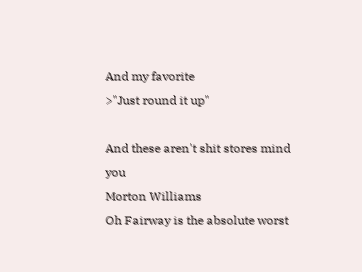And my favorite
>"Just round it up"

And these aren't shit stores mind you
Morton Williams
Oh Fairway is the absolute worst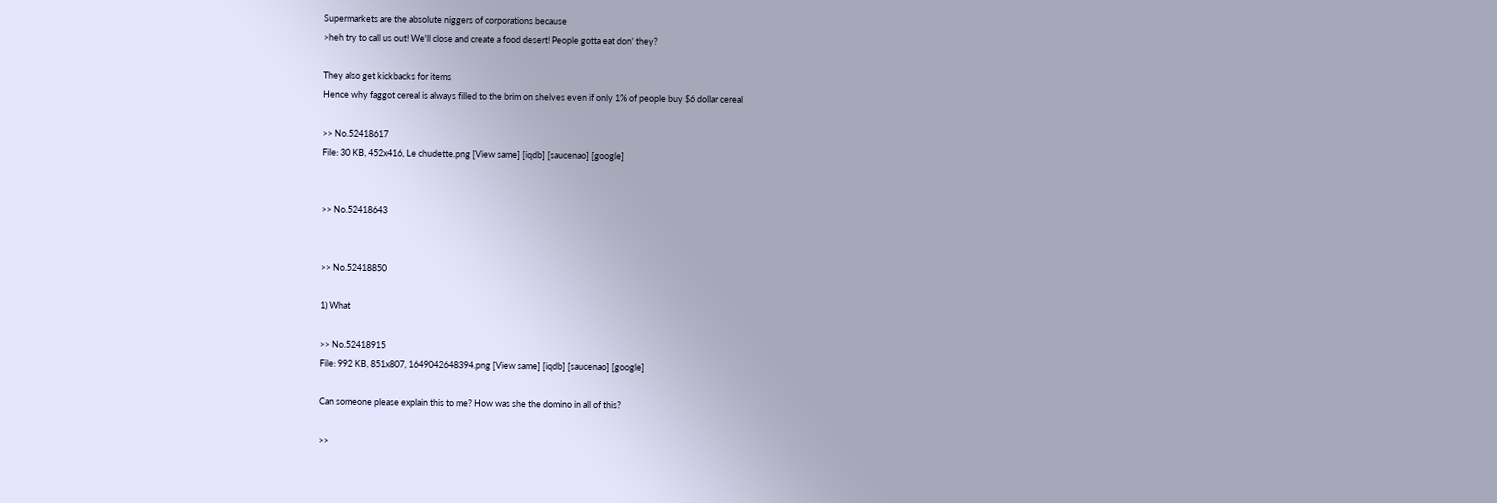Supermarkets are the absolute niggers of corporations because
>heh try to call us out! We'll close and create a food desert! People gotta eat don' they?

They also get kickbacks for items
Hence why faggot cereal is always filled to the brim on shelves even if only 1% of people buy $6 dollar cereal

>> No.52418617
File: 30 KB, 452x416, Le chudette.png [View same] [iqdb] [saucenao] [google]


>> No.52418643


>> No.52418850

1) What

>> No.52418915
File: 992 KB, 851x807, 1649042648394.png [View same] [iqdb] [saucenao] [google]

Can someone please explain this to me? How was she the domino in all of this?

>>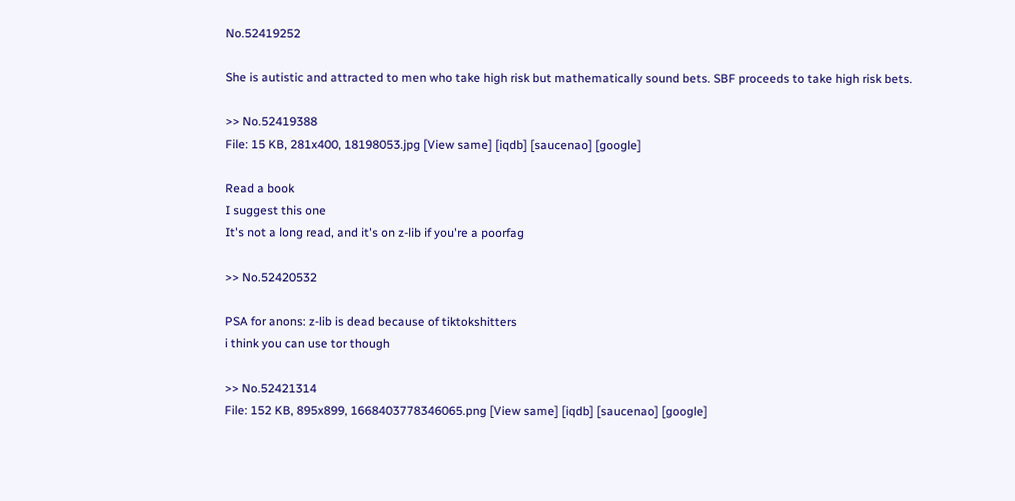No.52419252

She is autistic and attracted to men who take high risk but mathematically sound bets. SBF proceeds to take high risk bets.

>> No.52419388
File: 15 KB, 281x400, 18198053.jpg [View same] [iqdb] [saucenao] [google]

Read a book
I suggest this one
It's not a long read, and it's on z-lib if you're a poorfag

>> No.52420532

PSA for anons: z-lib is dead because of tiktokshitters
i think you can use tor though

>> No.52421314
File: 152 KB, 895x899, 1668403778346065.png [View same] [iqdb] [saucenao] [google]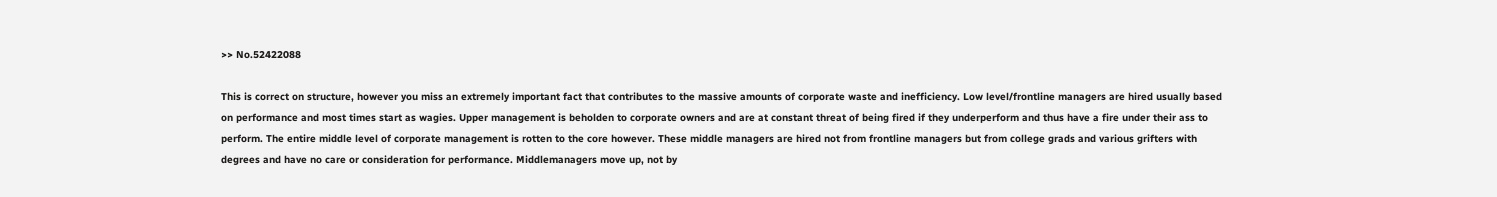>> No.52422088

This is correct on structure, however you miss an extremely important fact that contributes to the massive amounts of corporate waste and inefficiency. Low level/frontline managers are hired usually based on performance and most times start as wagies. Upper management is beholden to corporate owners and are at constant threat of being fired if they underperform and thus have a fire under their ass to perform. The entire middle level of corporate management is rotten to the core however. These middle managers are hired not from frontline managers but from college grads and various grifters with degrees and have no care or consideration for performance. Middlemanagers move up, not by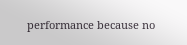performance because no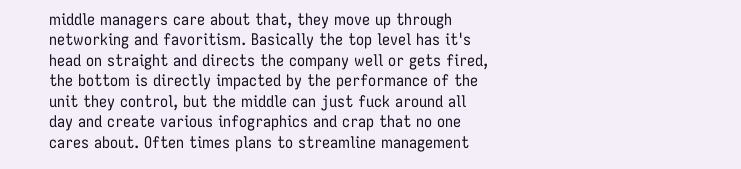middle managers care about that, they move up through networking and favoritism. Basically the top level has it's head on straight and directs the company well or gets fired, the bottom is directly impacted by the performance of the unit they control, but the middle can just fuck around all day and create various infographics and crap that no one cares about. Often times plans to streamline management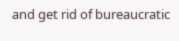and get rid of bureaucratic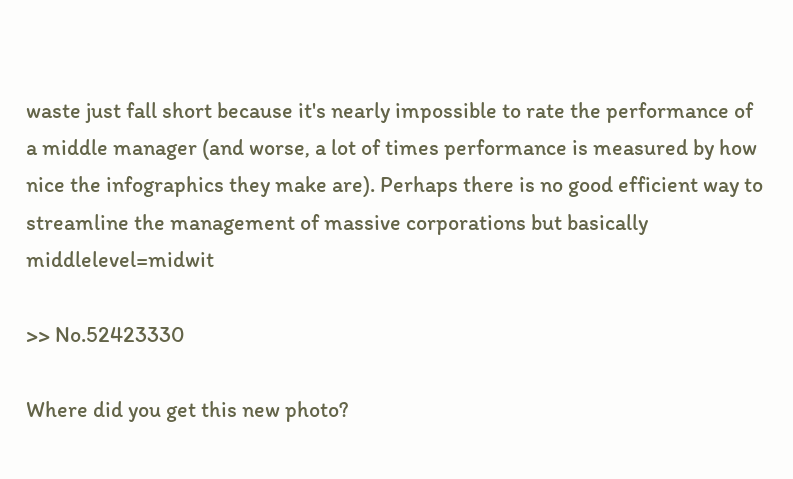waste just fall short because it's nearly impossible to rate the performance of a middle manager (and worse, a lot of times performance is measured by how nice the infographics they make are). Perhaps there is no good efficient way to streamline the management of massive corporations but basically middlelevel=midwit

>> No.52423330

Where did you get this new photo?